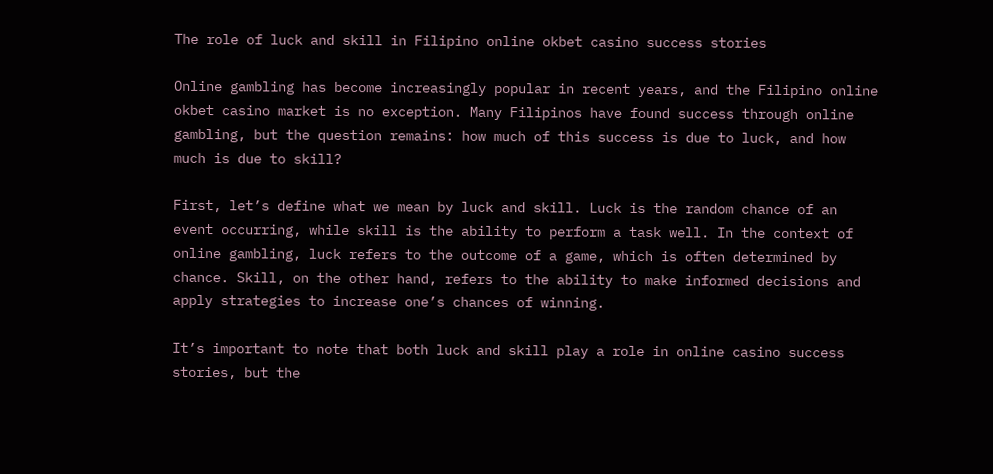The role of luck and skill in Filipino online okbet casino success stories

Online gambling has become increasingly popular in recent years, and the Filipino online okbet casino market is no exception. Many Filipinos have found success through online gambling, but the question remains: how much of this success is due to luck, and how much is due to skill?

First, let’s define what we mean by luck and skill. Luck is the random chance of an event occurring, while skill is the ability to perform a task well. In the context of online gambling, luck refers to the outcome of a game, which is often determined by chance. Skill, on the other hand, refers to the ability to make informed decisions and apply strategies to increase one’s chances of winning.

It’s important to note that both luck and skill play a role in online casino success stories, but the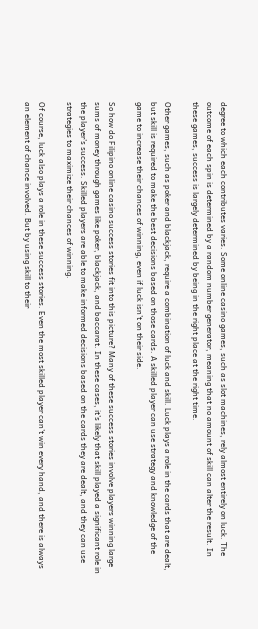degree to which each contributes varies. Some online casino games, such as slot machines, rely almost entirely on luck. The outcome of each spin is determined by a random number generator, meaning that no amount of skill can alter the result. In these games, success is largely determined by being in the right place at the right time.

Other games, such as poker and blackjack, require a combination of luck and skill. Luck plays a role in the cards that are dealt, but skill is required to make the best decisions based on those cards. A skilled player can use strategy and knowledge of the game to increase their chances of winning, even if luck isn’t on their side.

So how do Filipino online casino success stories fit into this picture? Many of these success stories involve players winning large sums of money through games like poker, blackjack, and baccarat. In these cases, it’s likely that skill played a significant role in the player’s success. Skilled players are able to make informed decisions based on the cards they are dealt, and they can use strategies to maximize their chances of winning.

Of course, luck also plays a role in these success stories. Even the most skilled player can’t win every hand, and there is always an element of chance involved. But by using skill to their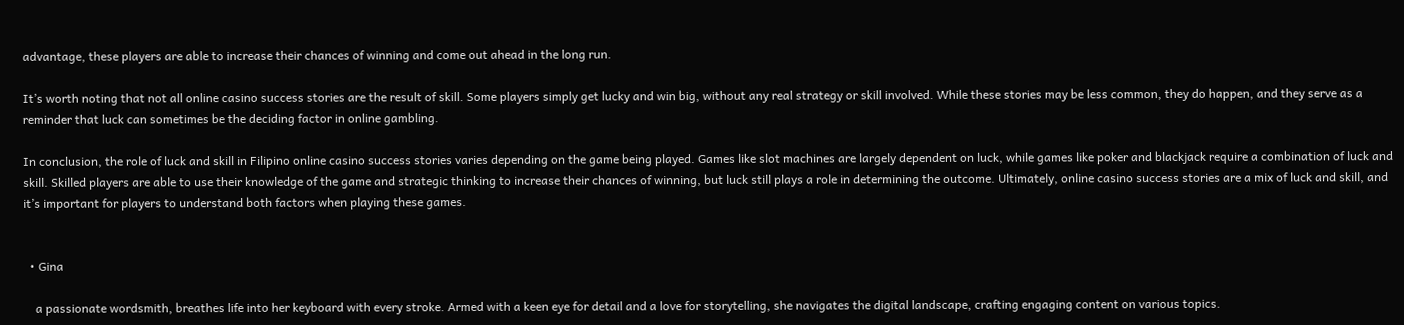advantage, these players are able to increase their chances of winning and come out ahead in the long run.

It’s worth noting that not all online casino success stories are the result of skill. Some players simply get lucky and win big, without any real strategy or skill involved. While these stories may be less common, they do happen, and they serve as a reminder that luck can sometimes be the deciding factor in online gambling.

In conclusion, the role of luck and skill in Filipino online casino success stories varies depending on the game being played. Games like slot machines are largely dependent on luck, while games like poker and blackjack require a combination of luck and skill. Skilled players are able to use their knowledge of the game and strategic thinking to increase their chances of winning, but luck still plays a role in determining the outcome. Ultimately, online casino success stories are a mix of luck and skill, and it’s important for players to understand both factors when playing these games.


  • Gina

    a passionate wordsmith, breathes life into her keyboard with every stroke. Armed with a keen eye for detail and a love for storytelling, she navigates the digital landscape, crafting engaging content on various topics.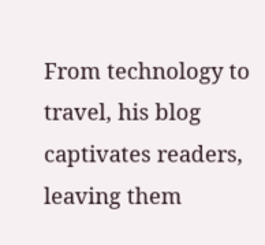From technology to travel, his blog captivates readers, leaving them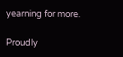yearning for more.

Proudly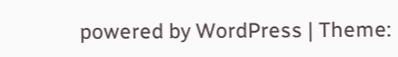powered by WordPress | Theme: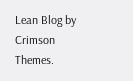Lean Blog by Crimson Themes.